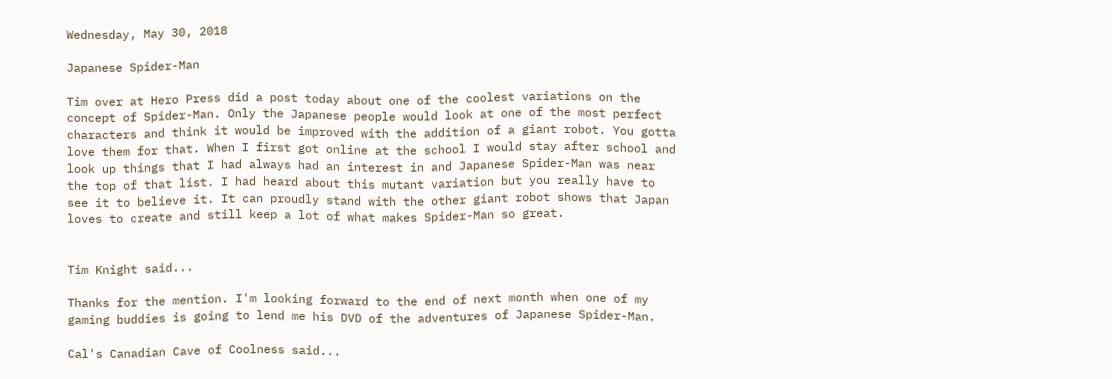Wednesday, May 30, 2018

Japanese Spider-Man

Tim over at Hero Press did a post today about one of the coolest variations on the concept of Spider-Man. Only the Japanese people would look at one of the most perfect characters and think it would be improved with the addition of a giant robot. You gotta love them for that. When I first got online at the school I would stay after school and look up things that I had always had an interest in and Japanese Spider-Man was near the top of that list. I had heard about this mutant variation but you really have to see it to believe it. It can proudly stand with the other giant robot shows that Japan loves to create and still keep a lot of what makes Spider-Man so great.


Tim Knight said...

Thanks for the mention. I'm looking forward to the end of next month when one of my gaming buddies is going to lend me his DVD of the adventures of Japanese Spider-Man.

Cal's Canadian Cave of Coolness said...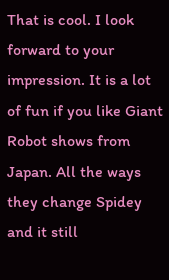That is cool. I look forward to your impression. It is a lot of fun if you like Giant Robot shows from Japan. All the ways they change Spidey and it still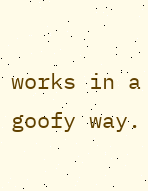works in a goofy way.